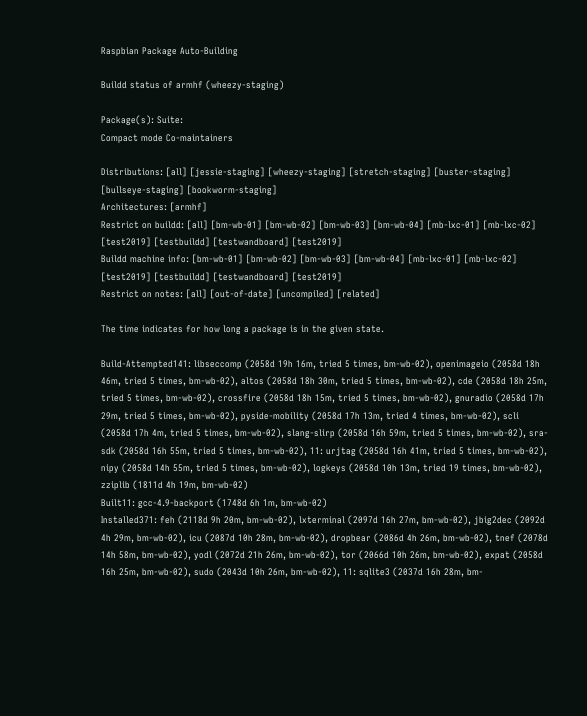Raspbian Package Auto-Building

Buildd status of armhf (wheezy-staging)

Package(s): Suite:
Compact mode Co-maintainers

Distributions: [all] [jessie-staging] [wheezy-staging] [stretch-staging] [buster-staging] [bullseye-staging] [bookworm-staging]
Architectures: [armhf]
Restrict on buildd: [all] [bm-wb-01] [bm-wb-02] [bm-wb-03] [bm-wb-04] [mb-lxc-01] [mb-lxc-02] [test2019] [testbuildd] [testwandboard] [test2019]
Buildd machine info: [bm-wb-01] [bm-wb-02] [bm-wb-03] [bm-wb-04] [mb-lxc-01] [mb-lxc-02] [test2019] [testbuildd] [testwandboard] [test2019]
Restrict on notes: [all] [out-of-date] [uncompiled] [related]

The time indicates for how long a package is in the given state.

Build-Attempted141: libseccomp (2058d 19h 16m, tried 5 times, bm-wb-02), openimageio (2058d 18h 46m, tried 5 times, bm-wb-02), altos (2058d 18h 30m, tried 5 times, bm-wb-02), cde (2058d 18h 25m, tried 5 times, bm-wb-02), crossfire (2058d 18h 15m, tried 5 times, bm-wb-02), gnuradio (2058d 17h 29m, tried 5 times, bm-wb-02), pyside-mobility (2058d 17h 13m, tried 4 times, bm-wb-02), scli (2058d 17h 4m, tried 5 times, bm-wb-02), slang-slirp (2058d 16h 59m, tried 5 times, bm-wb-02), sra-sdk (2058d 16h 55m, tried 5 times, bm-wb-02), 11: urjtag (2058d 16h 41m, tried 5 times, bm-wb-02), nipy (2058d 14h 55m, tried 5 times, bm-wb-02), logkeys (2058d 10h 13m, tried 19 times, bm-wb-02), zziplib (1811d 4h 19m, bm-wb-02)
Built11: gcc-4.9-backport (1748d 6h 1m, bm-wb-02)
Installed371: feh (2118d 9h 20m, bm-wb-02), lxterminal (2097d 16h 27m, bm-wb-02), jbig2dec (2092d 4h 29m, bm-wb-02), icu (2087d 10h 28m, bm-wb-02), dropbear (2086d 4h 26m, bm-wb-02), tnef (2078d 14h 58m, bm-wb-02), yodl (2072d 21h 26m, bm-wb-02), tor (2066d 10h 26m, bm-wb-02), expat (2058d 16h 25m, bm-wb-02), sudo (2043d 10h 26m, bm-wb-02), 11: sqlite3 (2037d 16h 28m, bm-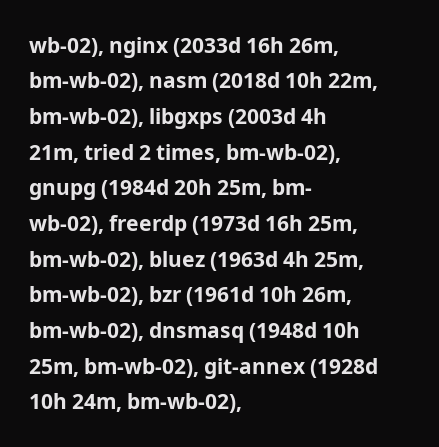wb-02), nginx (2033d 16h 26m, bm-wb-02), nasm (2018d 10h 22m, bm-wb-02), libgxps (2003d 4h 21m, tried 2 times, bm-wb-02), gnupg (1984d 20h 25m, bm-wb-02), freerdp (1973d 16h 25m, bm-wb-02), bluez (1963d 4h 25m, bm-wb-02), bzr (1961d 10h 26m, bm-wb-02), dnsmasq (1948d 10h 25m, bm-wb-02), git-annex (1928d 10h 24m, bm-wb-02),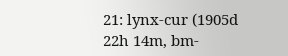21: lynx-cur (1905d 22h 14m, bm-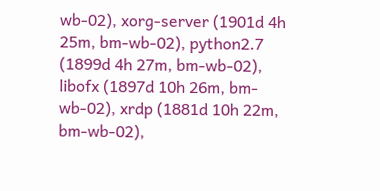wb-02), xorg-server (1901d 4h 25m, bm-wb-02), python2.7 (1899d 4h 27m, bm-wb-02), libofx (1897d 10h 26m, bm-wb-02), xrdp (1881d 10h 22m, bm-wb-02),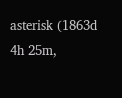asterisk (1863d 4h 25m,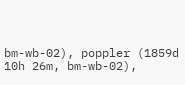bm-wb-02), poppler (1859d 10h 26m, bm-wb-02),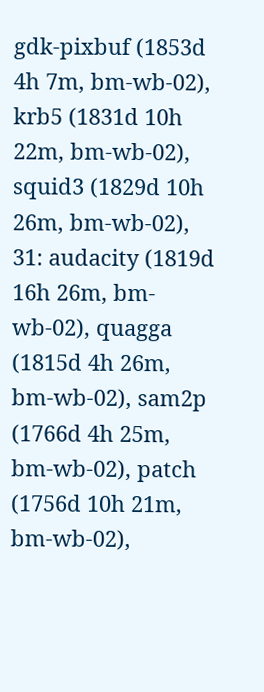gdk-pixbuf (1853d 4h 7m, bm-wb-02), krb5 (1831d 10h 22m, bm-wb-02), squid3 (1829d 10h 26m, bm-wb-02), 31: audacity (1819d 16h 26m, bm-wb-02), quagga (1815d 4h 26m, bm-wb-02), sam2p (1766d 4h 25m, bm-wb-02), patch (1756d 10h 21m, bm-wb-02),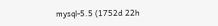mysql-5.5 (1752d 22h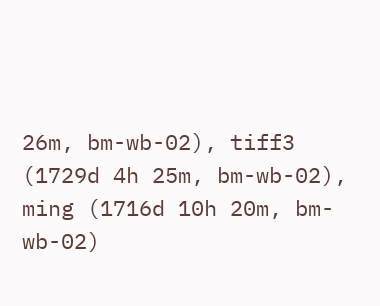26m, bm-wb-02), tiff3 (1729d 4h 25m, bm-wb-02), ming (1716d 10h 20m, bm-wb-02)